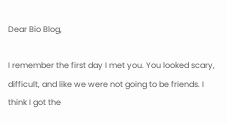Dear Bio Blog,

I remember the first day I met you. You looked scary, difficult, and like we were not going to be friends. I think I got the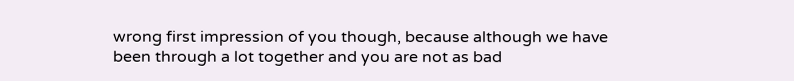wrong first impression of you though, because although we have been through a lot together and you are not as bad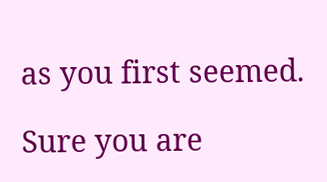as you first seemed.

Sure you are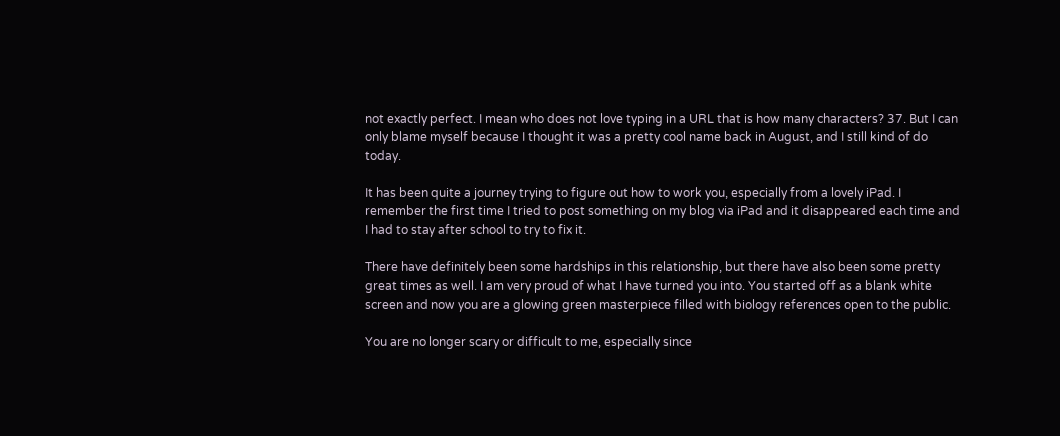not exactly perfect. I mean who does not love typing in a URL that is how many characters? 37. But I can only blame myself because I thought it was a pretty cool name back in August, and I still kind of do today.

It has been quite a journey trying to figure out how to work you, especially from a lovely iPad. I remember the first time I tried to post something on my blog via iPad and it disappeared each time and I had to stay after school to try to fix it.

There have definitely been some hardships in this relationship, but there have also been some pretty great times as well. I am very proud of what I have turned you into. You started off as a blank white screen and now you are a glowing green masterpiece filled with biology references open to the public.

You are no longer scary or difficult to me, especially since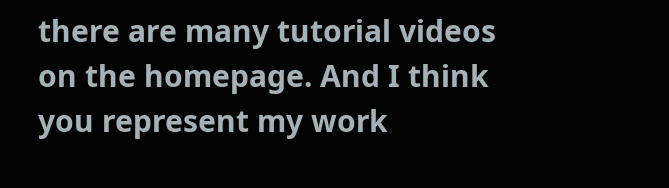there are many tutorial videos on the homepage. And I think you represent my work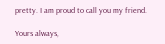pretty. I am proud to call you my friend.

Yours always,